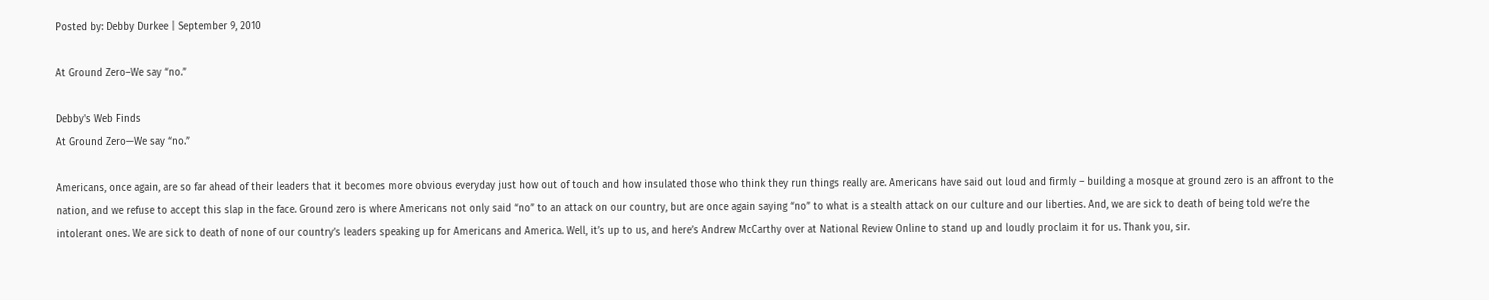Posted by: Debby Durkee | September 9, 2010

At Ground Zero–We say “no.”

Debby's Web Finds
At Ground Zero—We say “no.”

Americans, once again, are so far ahead of their leaders that it becomes more obvious everyday just how out of touch and how insulated those who think they run things really are. Americans have said out loud and firmly – building a mosque at ground zero is an affront to the nation, and we refuse to accept this slap in the face. Ground zero is where Americans not only said “no” to an attack on our country, but are once again saying “no” to what is a stealth attack on our culture and our liberties. And, we are sick to death of being told we’re the intolerant ones. We are sick to death of none of our country’s leaders speaking up for Americans and America. Well, it’s up to us, and here’s Andrew McCarthy over at National Review Online to stand up and loudly proclaim it for us. Thank you, sir.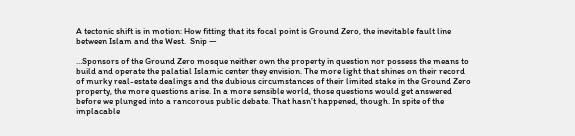A tectonic shift is in motion: How fitting that its focal point is Ground Zero, the inevitable fault line between Islam and the West.  Snip —

…Sponsors of the Ground Zero mosque neither own the property in question nor possess the means to build and operate the palatial Islamic center they envision. The more light that shines on their record of murky real-estate dealings and the dubious circumstances of their limited stake in the Ground Zero property, the more questions arise. In a more sensible world, those questions would get answered before we plunged into a rancorous public debate. That hasn’t happened, though. In spite of the implacable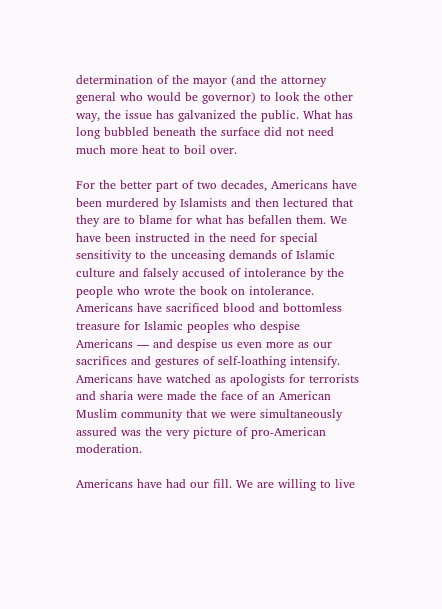determination of the mayor (and the attorney general who would be governor) to look the other way, the issue has galvanized the public. What has long bubbled beneath the surface did not need much more heat to boil over.

For the better part of two decades, Americans have been murdered by Islamists and then lectured that they are to blame for what has befallen them. We have been instructed in the need for special sensitivity to the unceasing demands of Islamic culture and falsely accused of intolerance by the people who wrote the book on intolerance. Americans have sacrificed blood and bottomless treasure for Islamic peoples who despise Americans — and despise us even more as our sacrifices and gestures of self-loathing intensify. Americans have watched as apologists for terrorists and sharia were made the face of an American Muslim community that we were simultaneously assured was the very picture of pro-American moderation.

Americans have had our fill. We are willing to live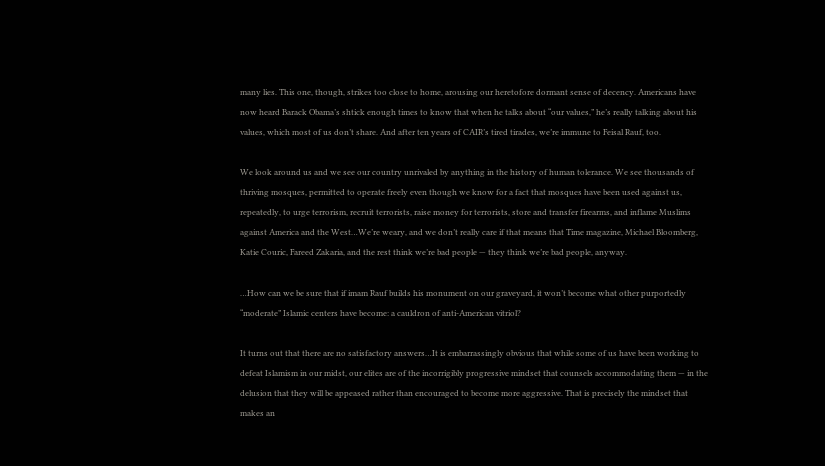many lies. This one, though, strikes too close to home, arousing our heretofore dormant sense of decency. Americans have now heard Barack Obama’s shtick enough times to know that when he talks about “our values,” he’s really talking about his values, which most of us don’t share. And after ten years of CAIR’s tired tirades, we’re immune to Feisal Rauf, too.

We look around us and we see our country unrivaled by anything in the history of human tolerance. We see thousands of thriving mosques, permitted to operate freely even though we know for a fact that mosques have been used against us, repeatedly, to urge terrorism, recruit terrorists, raise money for terrorists, store and transfer firearms, and inflame Muslims against America and the West…We’re weary, and we don’t really care if that means that Time magazine, Michael Bloomberg, Katie Couric, Fareed Zakaria, and the rest think we’re bad people — they think we’re bad people, anyway.

…How can we be sure that if imam Rauf builds his monument on our graveyard, it won’t become what other purportedly “moderate” Islamic centers have become: a cauldron of anti-American vitriol?

It turns out that there are no satisfactory answers…It is embarrassingly obvious that while some of us have been working to defeat Islamism in our midst, our elites are of the incorrigibly progressive mindset that counsels accommodating them — in the delusion that they will be appeased rather than encouraged to become more aggressive. That is precisely the mindset that makes an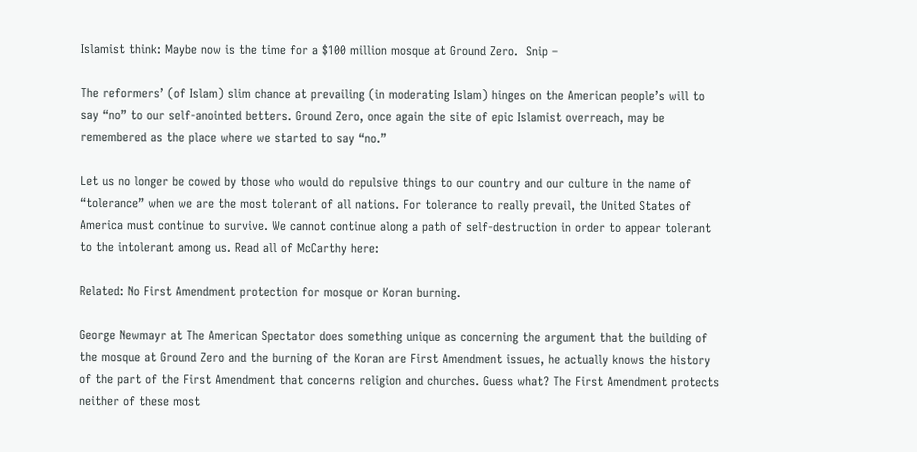Islamist think: Maybe now is the time for a $100 million mosque at Ground Zero.  Snip –

The reformers’ (of Islam) slim chance at prevailing (in moderating Islam) hinges on the American people’s will to say “no” to our self-anointed betters. Ground Zero, once again the site of epic Islamist overreach, may be remembered as the place where we started to say “no.”

Let us no longer be cowed by those who would do repulsive things to our country and our culture in the name of “tolerance” when we are the most tolerant of all nations. For tolerance to really prevail, the United States of America must continue to survive. We cannot continue along a path of self-destruction in order to appear tolerant to the intolerant among us. Read all of McCarthy here:

Related: No First Amendment protection for mosque or Koran burning.

George Newmayr at The American Spectator does something unique as concerning the argument that the building of the mosque at Ground Zero and the burning of the Koran are First Amendment issues, he actually knows the history of the part of the First Amendment that concerns religion and churches. Guess what? The First Amendment protects neither of these most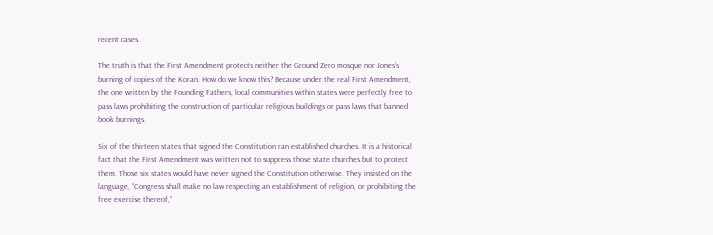recent cases.

The truth is that the First Amendment protects neither the Ground Zero mosque nor Jones’s burning of copies of the Koran. How do we know this? Because under the real First Amendment, the one written by the Founding Fathers, local communities within states were perfectly free to pass laws prohibiting the construction of particular religious buildings or pass laws that banned book burnings.

Six of the thirteen states that signed the Constitution ran established churches. It is a historical fact that the First Amendment was written not to suppress those state churches but to protect them. Those six states would have never signed the Constitution otherwise. They insisted on the language, “Congress shall make no law respecting an establishment of religion, or prohibiting the free exercise thereof,”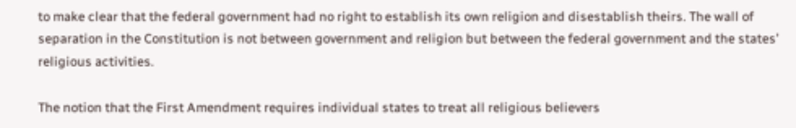to make clear that the federal government had no right to establish its own religion and disestablish theirs. The wall of separation in the Constitution is not between government and religion but between the federal government and the states’ religious activities.

The notion that the First Amendment requires individual states to treat all religious believers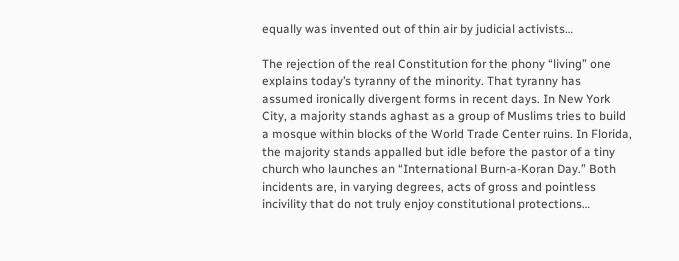equally was invented out of thin air by judicial activists…

The rejection of the real Constitution for the phony “living” one explains today’s tyranny of the minority. That tyranny has assumed ironically divergent forms in recent days. In New York City, a majority stands aghast as a group of Muslims tries to build a mosque within blocks of the World Trade Center ruins. In Florida, the majority stands appalled but idle before the pastor of a tiny church who launches an “International Burn-a-Koran Day.” Both incidents are, in varying degrees, acts of gross and pointless incivility that do not truly enjoy constitutional protections…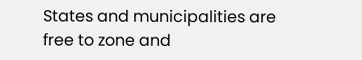States and municipalities are free to zone and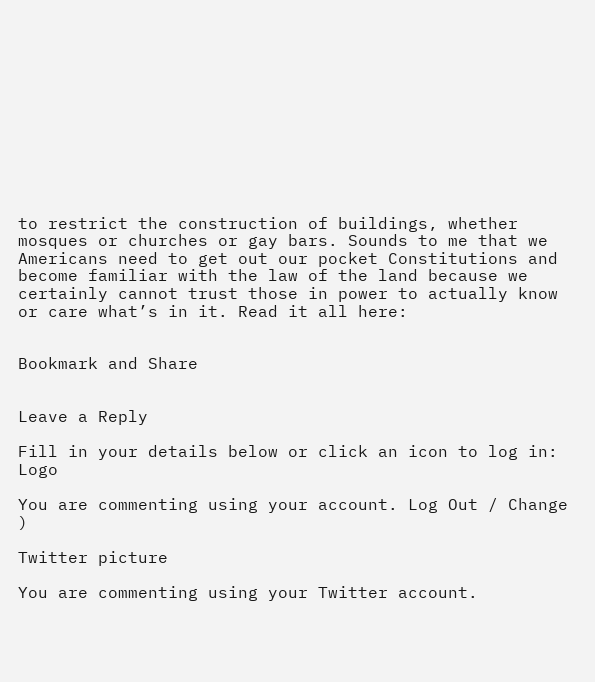to restrict the construction of buildings, whether mosques or churches or gay bars. Sounds to me that we Americans need to get out our pocket Constitutions and become familiar with the law of the land because we certainly cannot trust those in power to actually know or care what’s in it. Read it all here:


Bookmark and Share


Leave a Reply

Fill in your details below or click an icon to log in: Logo

You are commenting using your account. Log Out / Change )

Twitter picture

You are commenting using your Twitter account.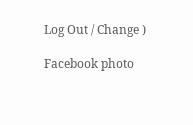Log Out / Change )

Facebook photo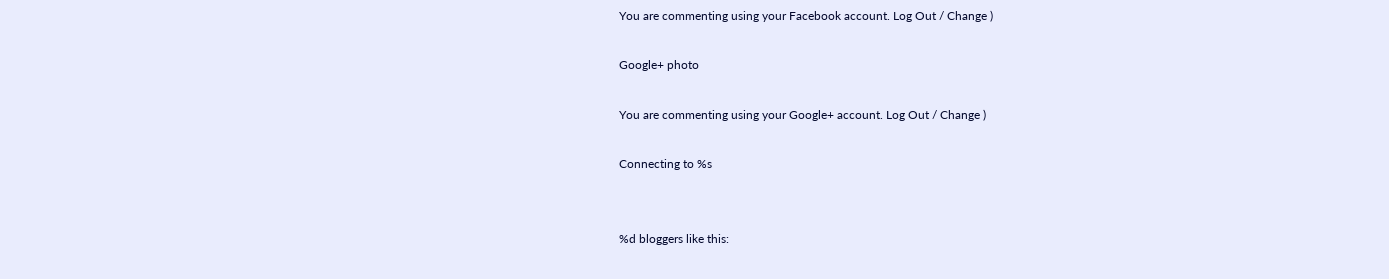You are commenting using your Facebook account. Log Out / Change )

Google+ photo

You are commenting using your Google+ account. Log Out / Change )

Connecting to %s


%d bloggers like this: